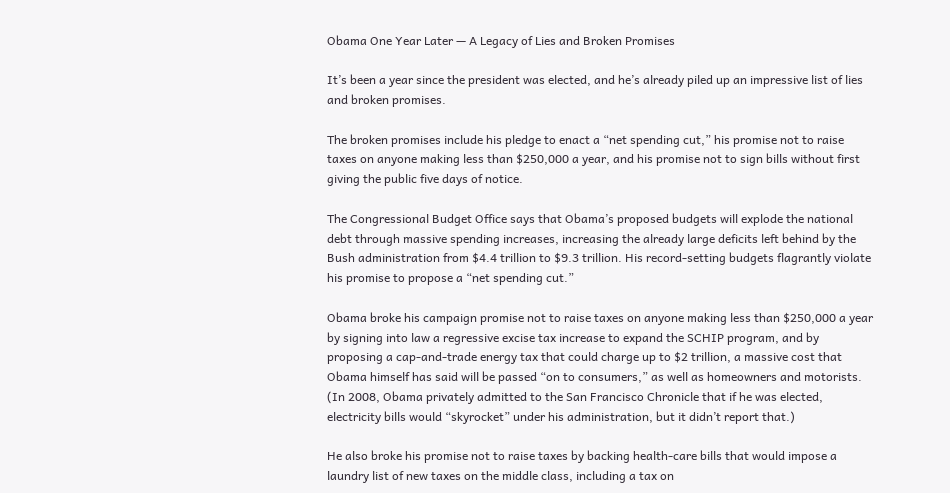Obama One Year Later — A Legacy of Lies and Broken Promises

It’s been a year since the president was elected, and he’s already piled up an impressive list of lies and broken promises.

The broken promises include his pledge to enact a “net spending cut,” his promise not to raise taxes on anyone making less than $250,000 a year, and his promise not to sign bills without first giving the public five days of notice.

The Congressional Budget Office says that Obama’s proposed budgets will explode the national debt through massive spending increases, increasing the already large deficits left behind by the Bush administration from $4.4 trillion to $9.3 trillion. His record-setting budgets flagrantly violate his promise to propose a “net spending cut.”

Obama broke his campaign promise not to raise taxes on anyone making less than $250,000 a year by signing into law a regressive excise tax increase to expand the SCHIP program, and by proposing a cap-and-trade energy tax that could charge up to $2 trillion, a massive cost that Obama himself has said will be passed “on to consumers,” as well as homeowners and motorists. (In 2008, Obama privately admitted to the San Francisco Chronicle that if he was elected, electricity bills would “skyrocket” under his administration, but it didn’t report that.)

He also broke his promise not to raise taxes by backing health-care bills that would impose a laundry list of new taxes on the middle class, including a tax on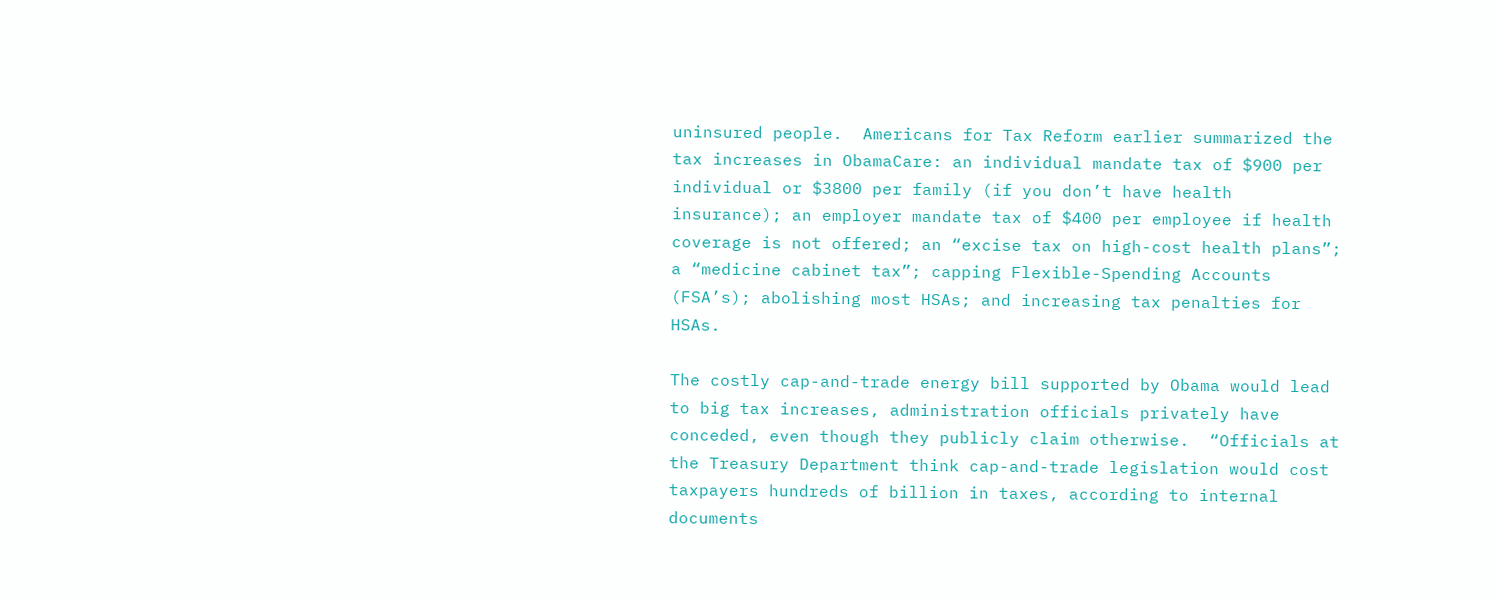uninsured people.  Americans for Tax Reform earlier summarized the tax increases in ObamaCare: an individual mandate tax of $900 per individual or $3800 per family (if you don’t have health insurance); an employer mandate tax of $400 per employee if health coverage is not offered; an “excise tax on high-cost health plans”; a “medicine cabinet tax”; capping Flexible-Spending Accounts (FSA’s); abolishing most HSAs; and increasing tax penalties for HSAs.

The costly cap-and-trade energy bill supported by Obama would lead to big tax increases, administration officials privately have conceded, even though they publicly claim otherwise.  “Officials at the Treasury Department think cap-and-trade legislation would cost taxpayers hundreds of billion in taxes, according to internal documents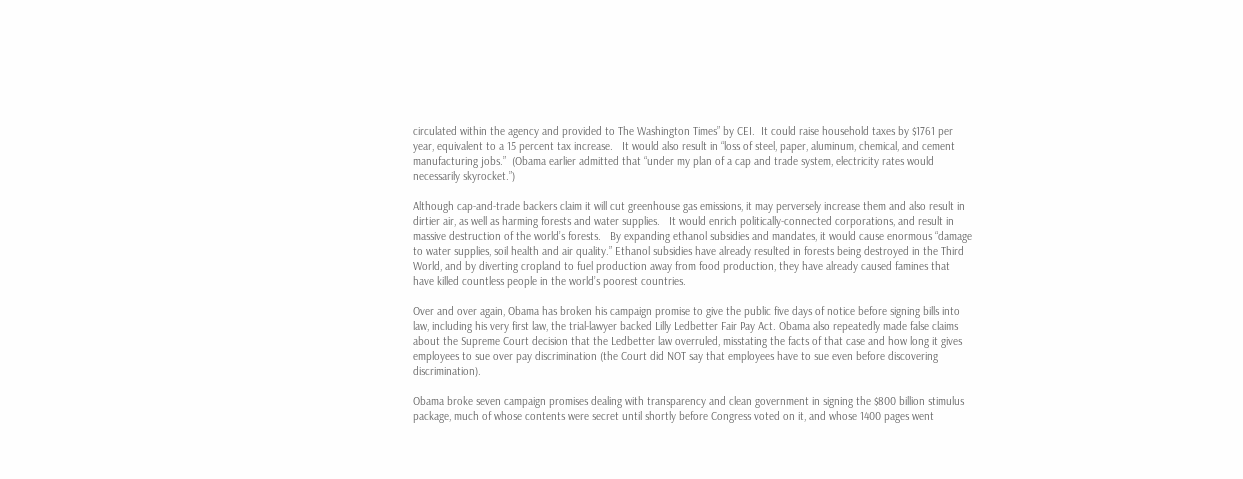circulated within the agency and provided to The Washington Times” by CEI.  It could raise household taxes by $1761 per year, equivalent to a 15 percent tax increase.   It would also result in “loss of steel, paper, aluminum, chemical, and cement manufacturing jobs.”  (Obama earlier admitted that “under my plan of a cap and trade system, electricity rates would necessarily skyrocket.”)

Although cap-and-trade backers claim it will cut greenhouse gas emissions, it may perversely increase them and also result in dirtier air, as well as harming forests and water supplies.   It would enrich politically-connected corporations, and result in massive destruction of the world’s forests.   By expanding ethanol subsidies and mandates, it would cause enormous “damage to water supplies, soil health and air quality.” Ethanol subsidies have already resulted in forests being destroyed in the Third World, and by diverting cropland to fuel production away from food production, they have already caused famines that have killed countless people in the world’s poorest countries.

Over and over again, Obama has broken his campaign promise to give the public five days of notice before signing bills into law, including his very first law, the trial-lawyer backed Lilly Ledbetter Fair Pay Act. Obama also repeatedly made false claims about the Supreme Court decision that the Ledbetter law overruled, misstating the facts of that case and how long it gives employees to sue over pay discrimination (the Court did NOT say that employees have to sue even before discovering discrimination).

Obama broke seven campaign promises dealing with transparency and clean government in signing the $800 billion stimulus package, much of whose contents were secret until shortly before Congress voted on it, and whose 1400 pages went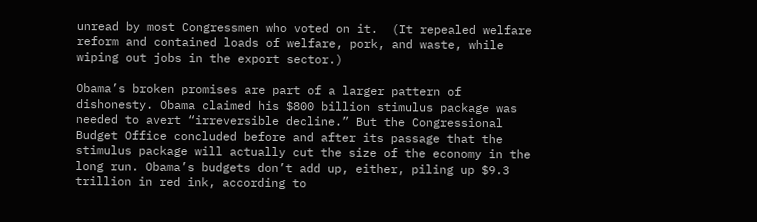unread by most Congressmen who voted on it.  (It repealed welfare reform and contained loads of welfare, pork, and waste, while wiping out jobs in the export sector.)

Obama’s broken promises are part of a larger pattern of dishonesty. Obama claimed his $800 billion stimulus package was needed to avert “irreversible decline.” But the Congressional Budget Office concluded before and after its passage that the stimulus package will actually cut the size of the economy in the long run. Obama’s budgets don’t add up, either, piling up $9.3 trillion in red ink, according to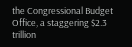the Congressional Budget Office, a staggering $2.3 trillion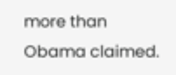more than Obama claimed.